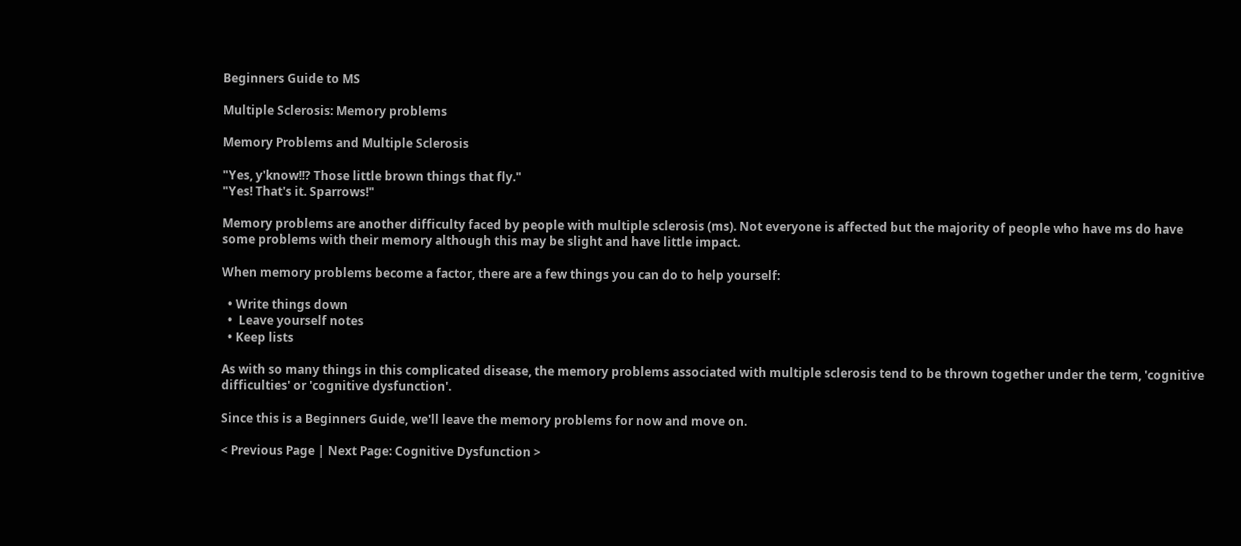Beginners Guide to MS

Multiple Sclerosis: Memory problems

Memory Problems and Multiple Sclerosis

"Yes, y'know!!? Those little brown things that fly."
"Yes! That's it. Sparrows!"

Memory problems are another difficulty faced by people with multiple sclerosis (ms). Not everyone is affected but the majority of people who have ms do have some problems with their memory although this may be slight and have little impact.

When memory problems become a factor, there are a few things you can do to help yourself:

  • Write things down
  •  Leave yourself notes
  • Keep lists

As with so many things in this complicated disease, the memory problems associated with multiple sclerosis tend to be thrown together under the term, 'cognitive difficulties' or 'cognitive dysfunction'.

Since this is a Beginners Guide, we'll leave the memory problems for now and move on.

< Previous Page | Next Page: Cognitive Dysfunction >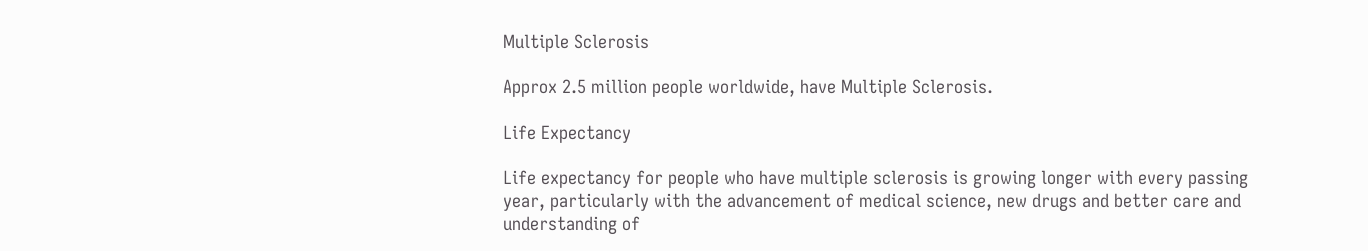Multiple Sclerosis

Approx 2.5 million people worldwide, have Multiple Sclerosis.

Life Expectancy

Life expectancy for people who have multiple sclerosis is growing longer with every passing year, particularly with the advancement of medical science, new drugs and better care and understanding of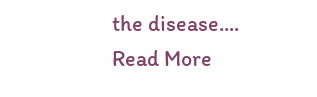the disease.... Read More